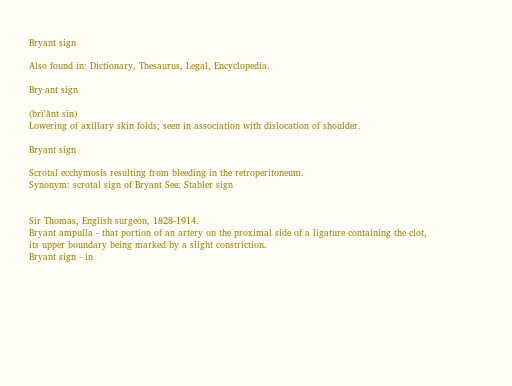Bryant sign

Also found in: Dictionary, Thesaurus, Legal, Encyclopedia.

Bry·ant sign

(brī'ănt sīn)
Lowering of axillary skin folds; seen in association with dislocation of shoulder.

Bryant sign

Scrotal ecchymosis resulting from bleeding in the retroperitoneum.
Synonym: scrotal sign of Bryant See: Stabler sign


Sir Thomas, English surgeon, 1828-1914.
Bryant ampulla - that portion of an artery on the proximal side of a ligature containing the clot, its upper boundary being marked by a slight constriction.
Bryant sign - in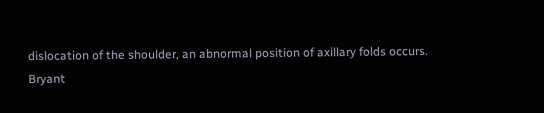dislocation of the shoulder, an abnormal position of axillary folds occurs.
Bryant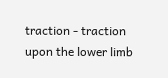traction - traction upon the lower limb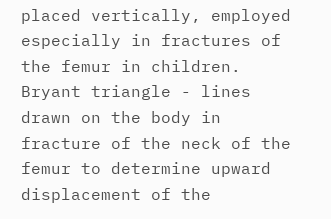placed vertically, employed especially in fractures of the femur in children.
Bryant triangle - lines drawn on the body in fracture of the neck of the femur to determine upward displacement of the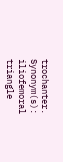trochanter. Synonym(s): iliofemoral triangle